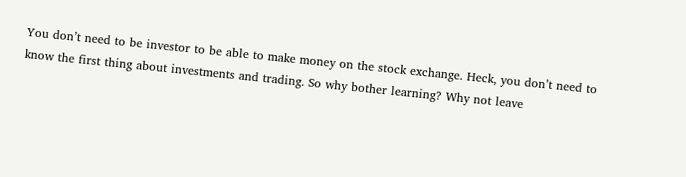You don’t need to be investor to be able to make money on the stock exchange. Heck, you don’t need to know the first thing about investments and trading. So why bother learning? Why not leave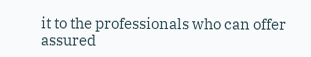it to the professionals who can offer assured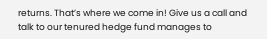returns. That’s where we come in! Give us a call and talk to our tenured hedge fund manages to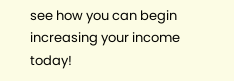see how you can begin increasing your income today!